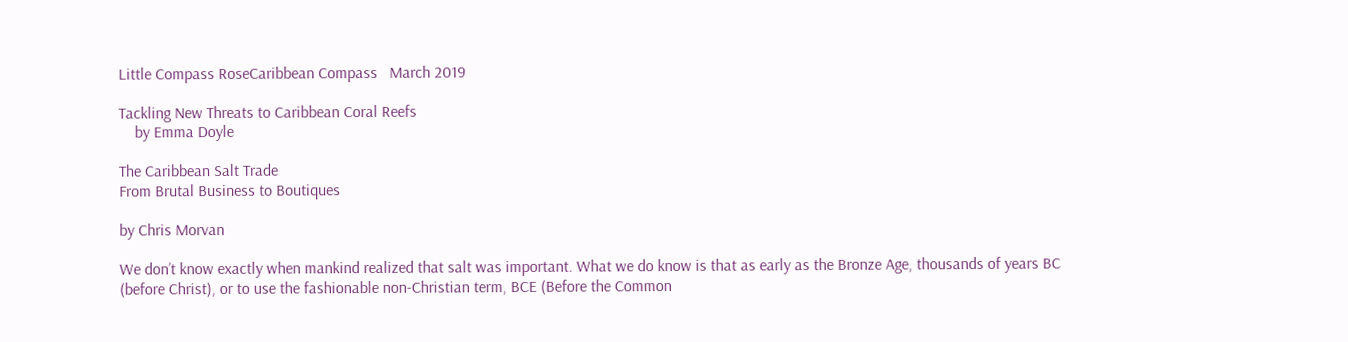Little Compass RoseCaribbean Compass   March 2019

Tackling New Threats to Caribbean Coral Reefs
    by Emma Doyle

The Caribbean Salt Trade
From Brutal Business to Boutiques

by Chris Morvan

We don’t know exactly when mankind realized that salt was important. What we do know is that as early as the Bronze Age, thousands of years BC (before Christ), or to use the fashionable non-Christian term, BCE (Before the Common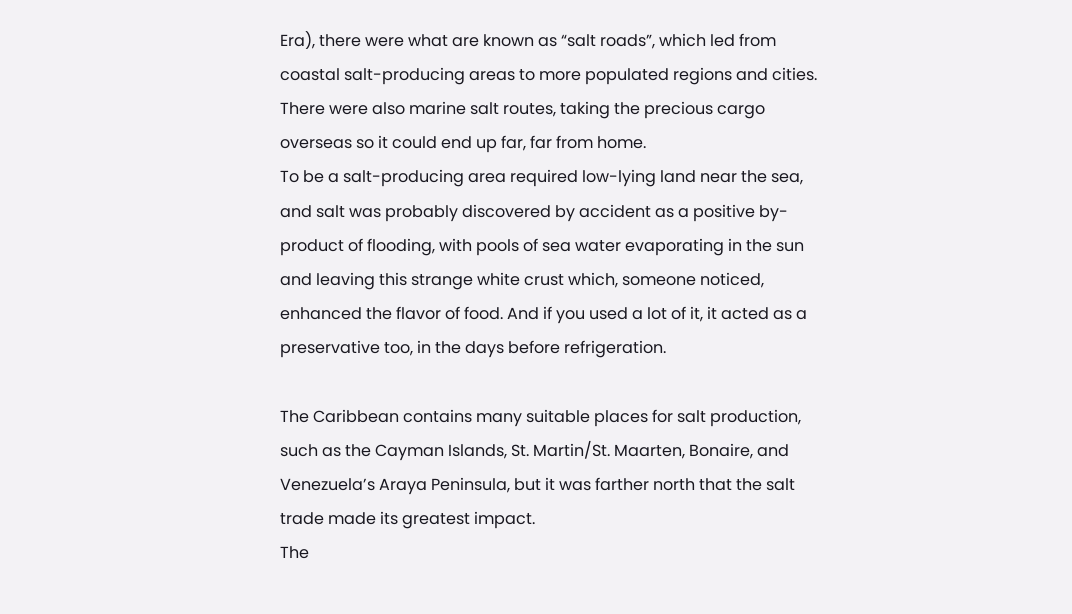Era), there were what are known as “salt roads”, which led from coastal salt-producing areas to more populated regions and cities. There were also marine salt routes, taking the precious cargo overseas so it could end up far, far from home.
To be a salt-producing area required low-lying land near the sea, and salt was probably discovered by accident as a positive by-product of flooding, with pools of sea water evaporating in the sun and leaving this strange white crust which, someone noticed, enhanced the flavor of food. And if you used a lot of it, it acted as a preservative too, in the days before refrigeration.

The Caribbean contains many suitable places for salt production, such as the Cayman Islands, St. Martin/St. Maarten, Bonaire, and Venezuela’s Araya Peninsula, but it was farther north that the salt trade made its greatest impact.
The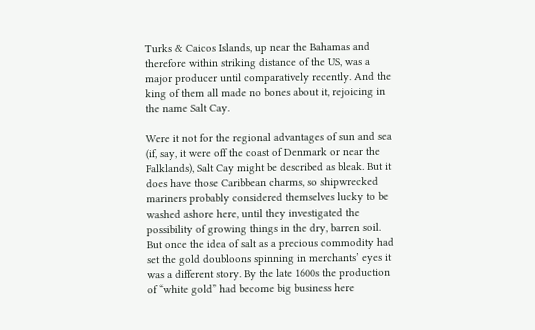Turks & Caicos Islands, up near the Bahamas and therefore within striking distance of the US, was a major producer until comparatively recently. And the king of them all made no bones about it, rejoicing in the name Salt Cay.

Were it not for the regional advantages of sun and sea (if, say, it were off the coast of Denmark or near the Falklands), Salt Cay might be described as bleak. But it does have those Caribbean charms, so shipwrecked mariners probably considered themselves lucky to be washed ashore here, until they investigated the possibility of growing things in the dry, barren soil.
But once the idea of salt as a precious commodity had set the gold doubloons spinning in merchants’ eyes it was a different story. By the late 1600s the production of “white gold” had become big business here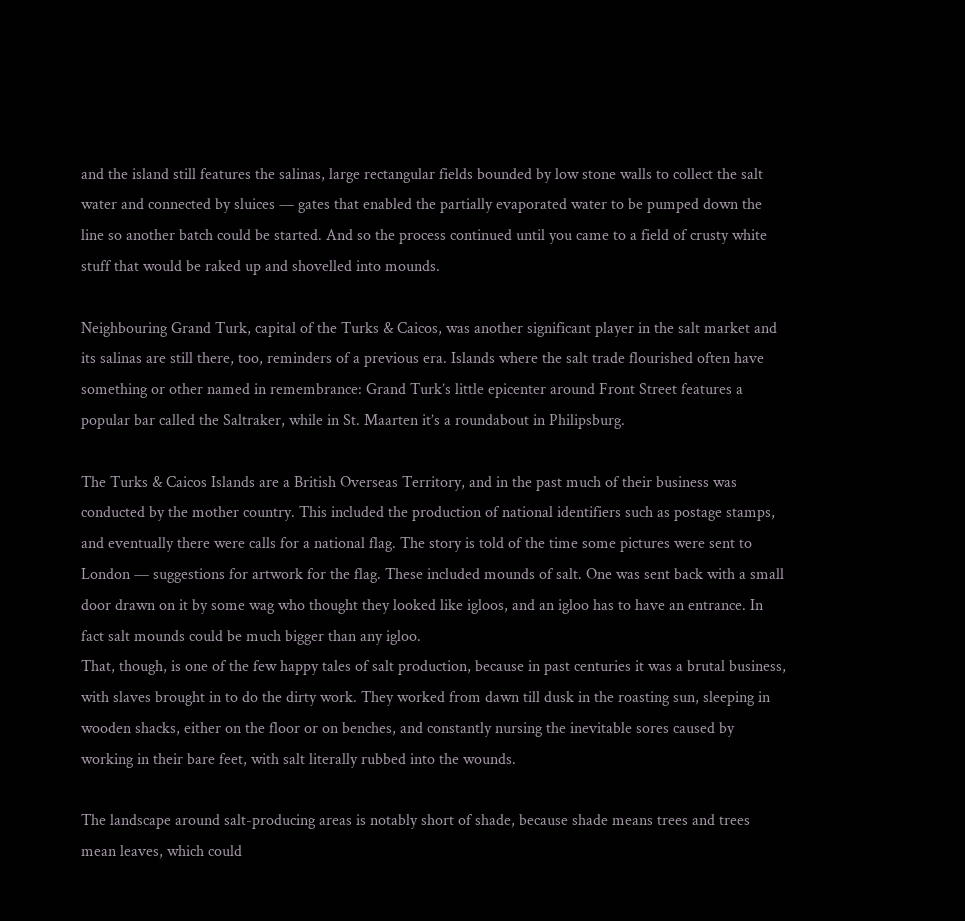and the island still features the salinas, large rectangular fields bounded by low stone walls to collect the salt water and connected by sluices — gates that enabled the partially evaporated water to be pumped down the line so another batch could be started. And so the process continued until you came to a field of crusty white stuff that would be raked up and shovelled into mounds.

Neighbouring Grand Turk, capital of the Turks & Caicos, was another significant player in the salt market and its salinas are still there, too, reminders of a previous era. Islands where the salt trade flourished often have something or other named in remembrance: Grand Turk’s little epicenter around Front Street features a popular bar called the Saltraker, while in St. Maarten it’s a roundabout in Philipsburg.

The Turks & Caicos Islands are a British Overseas Territory, and in the past much of their business was conducted by the mother country. This included the production of national identifiers such as postage stamps, and eventually there were calls for a national flag. The story is told of the time some pictures were sent to London — suggestions for artwork for the flag. These included mounds of salt. One was sent back with a small door drawn on it by some wag who thought they looked like igloos, and an igloo has to have an entrance. In fact salt mounds could be much bigger than any igloo.
That, though, is one of the few happy tales of salt production, because in past centuries it was a brutal business, with slaves brought in to do the dirty work. They worked from dawn till dusk in the roasting sun, sleeping in wooden shacks, either on the floor or on benches, and constantly nursing the inevitable sores caused by working in their bare feet, with salt literally rubbed into the wounds.

The landscape around salt-producing areas is notably short of shade, because shade means trees and trees mean leaves, which could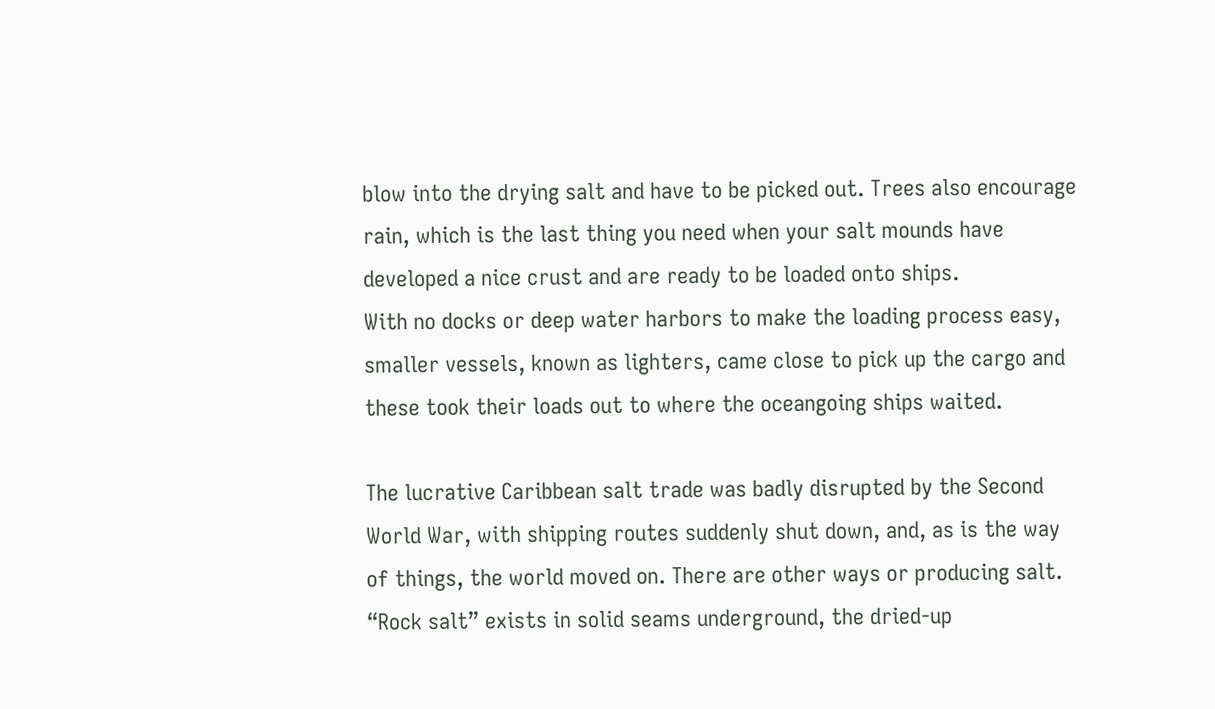blow into the drying salt and have to be picked out. Trees also encourage rain, which is the last thing you need when your salt mounds have developed a nice crust and are ready to be loaded onto ships.
With no docks or deep water harbors to make the loading process easy, smaller vessels, known as lighters, came close to pick up the cargo and these took their loads out to where the oceangoing ships waited.

The lucrative Caribbean salt trade was badly disrupted by the Second World War, with shipping routes suddenly shut down, and, as is the way of things, the world moved on. There are other ways or producing salt. “Rock salt” exists in solid seams underground, the dried-up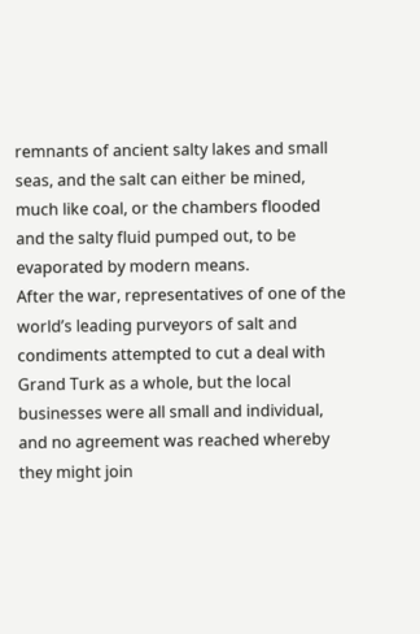remnants of ancient salty lakes and small seas, and the salt can either be mined, much like coal, or the chambers flooded and the salty fluid pumped out, to be evaporated by modern means.
After the war, representatives of one of the world’s leading purveyors of salt and condiments attempted to cut a deal with Grand Turk as a whole, but the local businesses were all small and individual, and no agreement was reached whereby they might join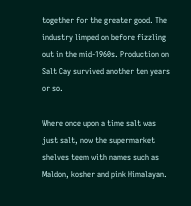together for the greater good. The industry limped on before fizzling out in the mid-1960s. Production on Salt Cay survived another ten years or so.

Where once upon a time salt was just salt, now the supermarket shelves teem with names such as Maldon, kosher and pink Himalayan.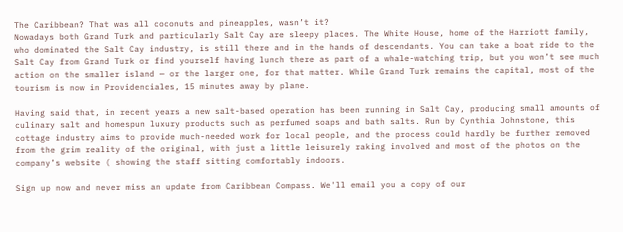The Caribbean? That was all coconuts and pineapples, wasn’t it?
Nowadays both Grand Turk and particularly Salt Cay are sleepy places. The White House, home of the Harriott family, who dominated the Salt Cay industry, is still there and in the hands of descendants. You can take a boat ride to the Salt Cay from Grand Turk or find yourself having lunch there as part of a whale-watching trip, but you won’t see much action on the smaller island — or the larger one, for that matter. While Grand Turk remains the capital, most of the tourism is now in Providenciales, 15 minutes away by plane.

Having said that, in recent years a new salt-based operation has been running in Salt Cay, producing small amounts of culinary salt and homespun luxury products such as perfumed soaps and bath salts. Run by Cynthia Johnstone, this cottage industry aims to provide much-needed work for local people, and the process could hardly be further removed from the grim reality of the original, with just a little leisurely raking involved and most of the photos on the company’s website ( showing the staff sitting comfortably indoors.

Sign up now and never miss an update from Caribbean Compass. We'll email you a copy of our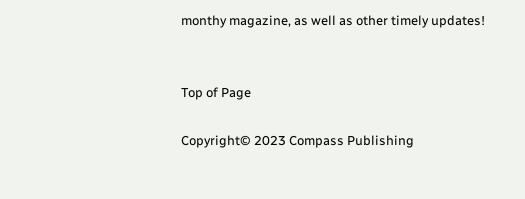monthy magazine, as well as other timely updates!


Top of Page

Copyright© 2023 Compass Publishing